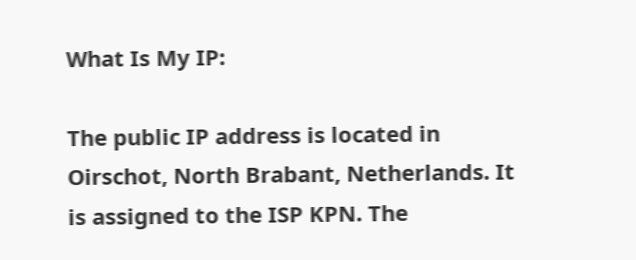What Is My IP:

The public IP address is located in Oirschot, North Brabant, Netherlands. It is assigned to the ISP KPN. The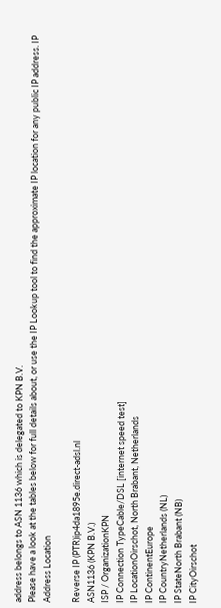address belongs to ASN 1136 which is delegated to KPN B.V.
Please have a look at the tables below for full details about, or use the IP Lookup tool to find the approximate IP location for any public IP address. IP Address Location

Reverse IP (PTR)ip4da1895e.direct-adsl.nl
ASN1136 (KPN B.V.)
ISP / OrganizationKPN
IP Connection TypeCable/DSL [internet speed test]
IP LocationOirschot, North Brabant, Netherlands
IP ContinentEurope
IP CountryNetherlands (NL)
IP StateNorth Brabant (NB)
IP CityOirschot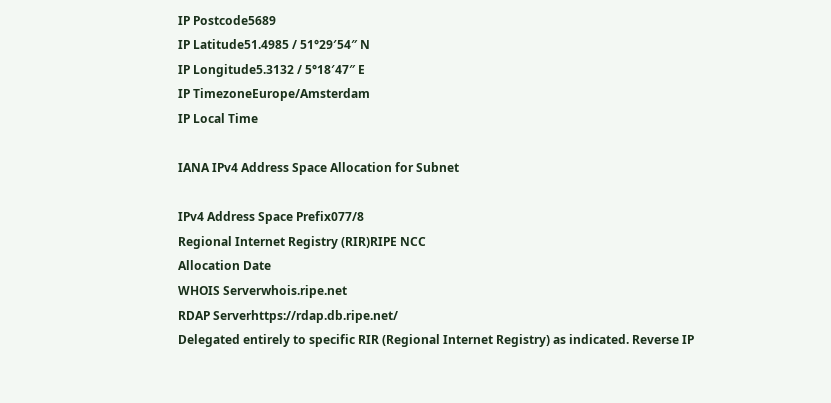IP Postcode5689
IP Latitude51.4985 / 51°29′54″ N
IP Longitude5.3132 / 5°18′47″ E
IP TimezoneEurope/Amsterdam
IP Local Time

IANA IPv4 Address Space Allocation for Subnet

IPv4 Address Space Prefix077/8
Regional Internet Registry (RIR)RIPE NCC
Allocation Date
WHOIS Serverwhois.ripe.net
RDAP Serverhttps://rdap.db.ripe.net/
Delegated entirely to specific RIR (Regional Internet Registry) as indicated. Reverse IP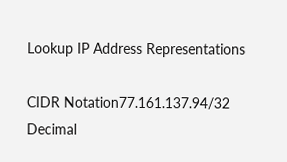Lookup IP Address Representations

CIDR Notation77.161.137.94/32
Decimal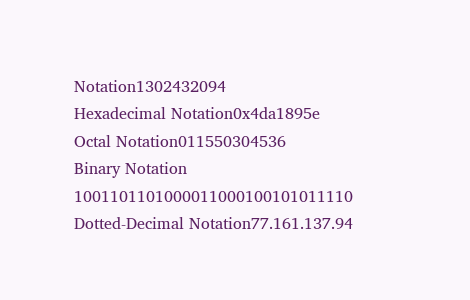Notation1302432094
Hexadecimal Notation0x4da1895e
Octal Notation011550304536
Binary Notation 1001101101000011000100101011110
Dotted-Decimal Notation77.161.137.94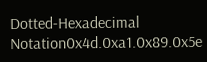Dotted-Hexadecimal Notation0x4d.0xa1.0x89.0x5e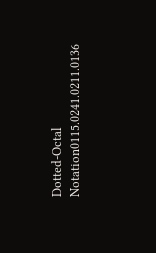Dotted-Octal Notation0115.0241.0211.0136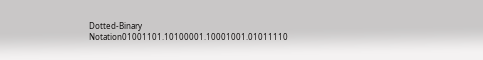Dotted-Binary Notation01001101.10100001.10001001.01011110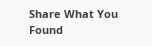Share What You Found